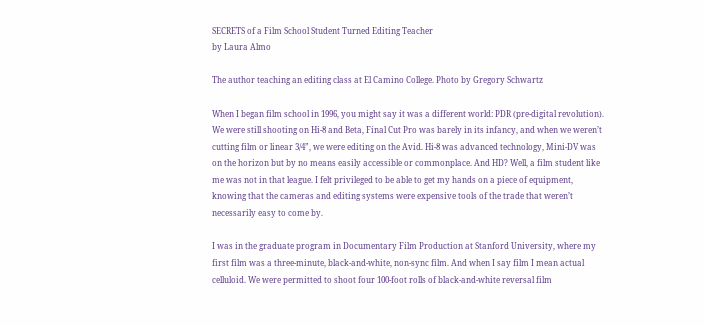SECRETS of a Film School Student Turned Editing Teacher
by Laura Almo

The author teaching an editing class at El Camino College. Photo by Gregory Schwartz

When I began film school in 1996, you might say it was a different world: PDR (pre-digital revolution). We were still shooting on Hi-8 and Beta, Final Cut Pro was barely in its infancy, and when we weren’t cutting film or linear 3/4”, we were editing on the Avid. Hi-8 was advanced technology, Mini-DV was on the horizon but by no means easily accessible or commonplace. And HD? Well, a film student like me was not in that league. I felt privileged to be able to get my hands on a piece of equipment, knowing that the cameras and editing systems were expensive tools of the trade that weren’t necessarily easy to come by.

I was in the graduate program in Documentary Film Production at Stanford University, where my first film was a three-minute, black-and-white, non-sync film. And when I say film I mean actual celluloid. We were permitted to shoot four 100-foot rolls of black-and-white reversal film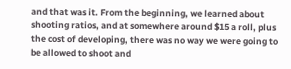and that was it. From the beginning, we learned about shooting ratios, and at somewhere around $15 a roll, plus the cost of developing, there was no way we were going to be allowed to shoot and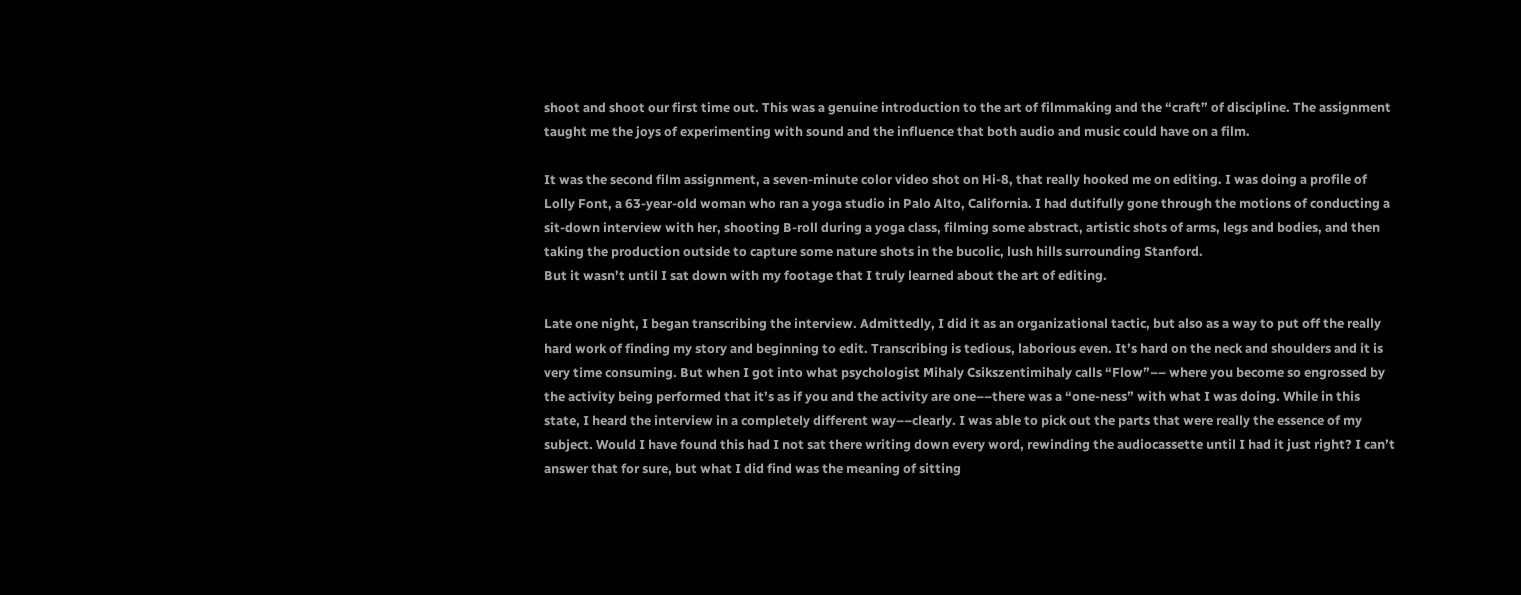shoot and shoot our first time out. This was a genuine introduction to the art of filmmaking and the “craft” of discipline. The assignment taught me the joys of experimenting with sound and the influence that both audio and music could have on a film.

It was the second film assignment, a seven-minute color video shot on Hi-8, that really hooked me on editing. I was doing a profile of Lolly Font, a 63-year-old woman who ran a yoga studio in Palo Alto, California. I had dutifully gone through the motions of conducting a sit-down interview with her, shooting B-roll during a yoga class, filming some abstract, artistic shots of arms, legs and bodies, and then taking the production outside to capture some nature shots in the bucolic, lush hills surrounding Stanford.
But it wasn’t until I sat down with my footage that I truly learned about the art of editing.

Late one night, I began transcribing the interview. Admittedly, I did it as an organizational tactic, but also as a way to put off the really hard work of finding my story and beginning to edit. Transcribing is tedious, laborious even. It’s hard on the neck and shoulders and it is very time consuming. But when I got into what psychologist Mihaly Csikszentimihaly calls “Flow”–– where you become so engrossed by the activity being performed that it’s as if you and the activity are one––there was a “one-ness” with what I was doing. While in this state, I heard the interview in a completely different way––clearly. I was able to pick out the parts that were really the essence of my subject. Would I have found this had I not sat there writing down every word, rewinding the audiocassette until I had it just right? I can’t answer that for sure, but what I did find was the meaning of sitting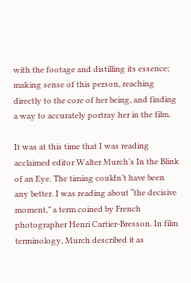with the footage and distilling its essence; making sense of this person, reaching directly to the core of her being, and finding a way to accurately portray her in the film.

It was at this time that I was reading acclaimed editor Walter Murch’s In the Blink of an Eye. The timing couldn’t have been any better. I was reading about “the decisive moment,” a term coined by French photographer Henri Cartier-Bresson. In film terminology, Murch described it as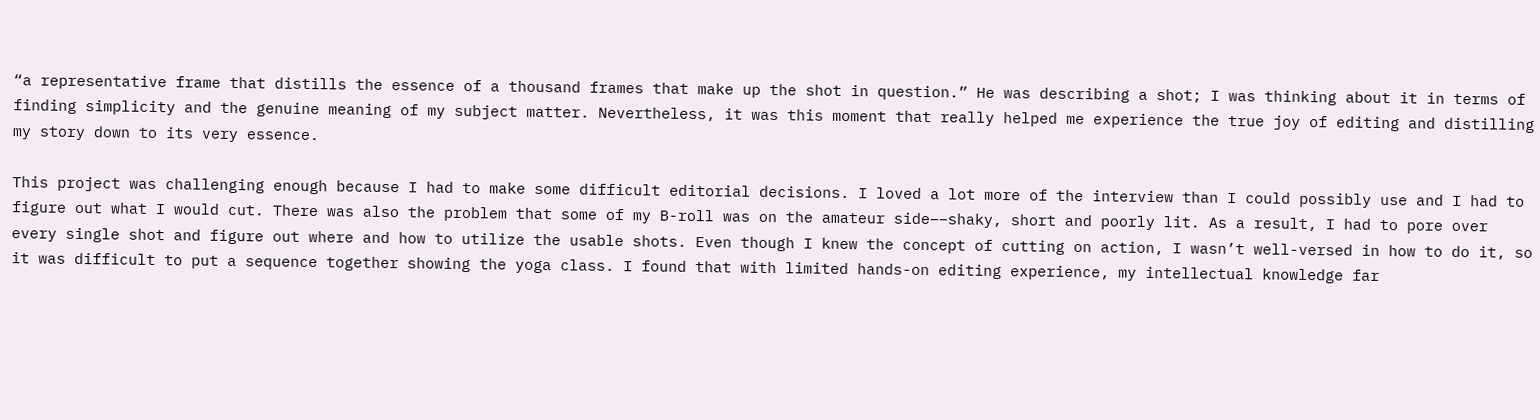“a representative frame that distills the essence of a thousand frames that make up the shot in question.” He was describing a shot; I was thinking about it in terms of finding simplicity and the genuine meaning of my subject matter. Nevertheless, it was this moment that really helped me experience the true joy of editing and distilling my story down to its very essence.

This project was challenging enough because I had to make some difficult editorial decisions. I loved a lot more of the interview than I could possibly use and I had to figure out what I would cut. There was also the problem that some of my B-roll was on the amateur side––shaky, short and poorly lit. As a result, I had to pore over every single shot and figure out where and how to utilize the usable shots. Even though I knew the concept of cutting on action, I wasn’t well-versed in how to do it, so it was difficult to put a sequence together showing the yoga class. I found that with limited hands-on editing experience, my intellectual knowledge far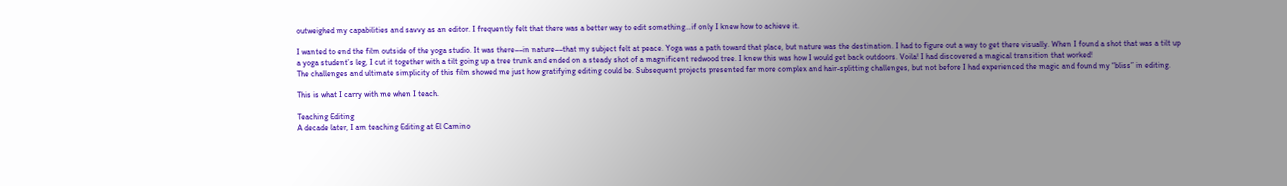outweighed my capabilities and savvy as an editor. I frequently felt that there was a better way to edit something…if only I knew how to achieve it.

I wanted to end the film outside of the yoga studio. It was there––in nature––that my subject felt at peace. Yoga was a path toward that place, but nature was the destination. I had to figure out a way to get there visually. When I found a shot that was a tilt up a yoga student’s leg, I cut it together with a tilt going up a tree trunk and ended on a steady shot of a magnificent redwood tree. I knew this was how I would get back outdoors. Voila! I had discovered a magical transition that worked!
The challenges and ultimate simplicity of this film showed me just how gratifying editing could be. Subsequent projects presented far more complex and hair-splitting challenges, but not before I had experienced the magic and found my “bliss” in editing.

This is what I carry with me when I teach.

Teaching Editing
A decade later, I am teaching Editing at El Camino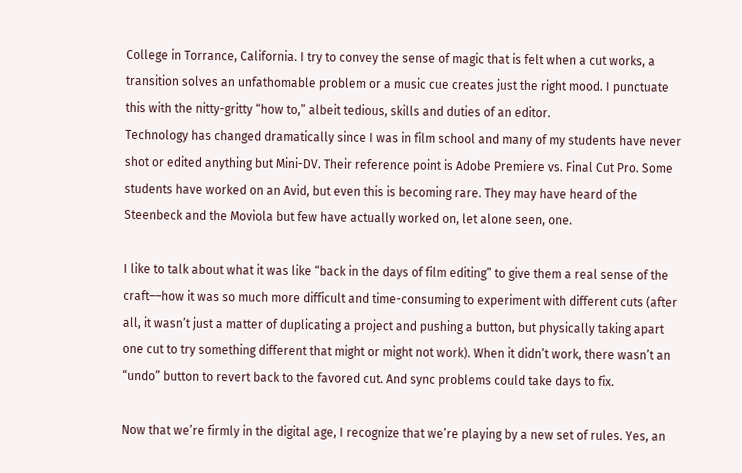College in Torrance, California. I try to convey the sense of magic that is felt when a cut works, a transition solves an unfathomable problem or a music cue creates just the right mood. I punctuate this with the nitty-gritty “how to,” albeit tedious, skills and duties of an editor.
Technology has changed dramatically since I was in film school and many of my students have never shot or edited anything but Mini-DV. Their reference point is Adobe Premiere vs. Final Cut Pro. Some students have worked on an Avid, but even this is becoming rare. They may have heard of the Steenbeck and the Moviola but few have actually worked on, let alone seen, one.

I like to talk about what it was like “back in the days of film editing” to give them a real sense of the craft––how it was so much more difficult and time-consuming to experiment with different cuts (after all, it wasn’t just a matter of duplicating a project and pushing a button, but physically taking apart one cut to try something different that might or might not work). When it didn’t work, there wasn’t an “undo” button to revert back to the favored cut. And sync problems could take days to fix.

Now that we’re firmly in the digital age, I recognize that we’re playing by a new set of rules. Yes, an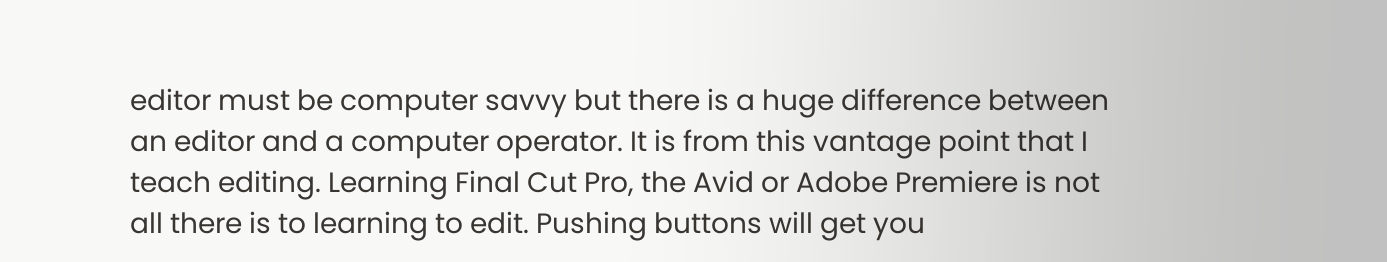editor must be computer savvy but there is a huge difference between an editor and a computer operator. It is from this vantage point that I teach editing. Learning Final Cut Pro, the Avid or Adobe Premiere is not all there is to learning to edit. Pushing buttons will get you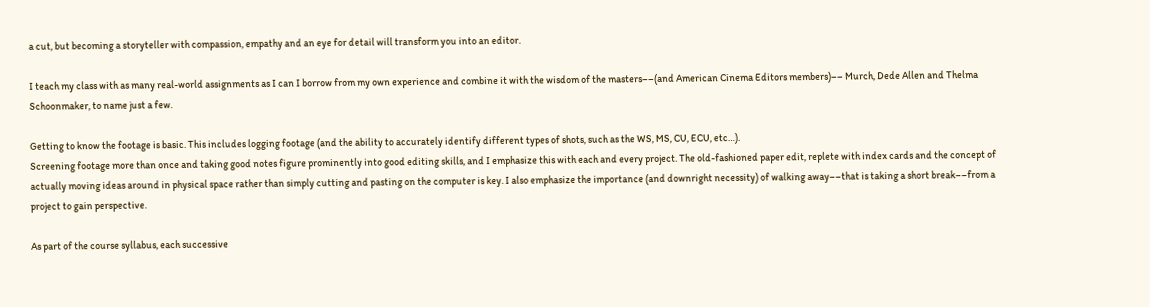a cut, but becoming a storyteller with compassion, empathy and an eye for detail will transform you into an editor.

I teach my class with as many real-world assignments as I can I borrow from my own experience and combine it with the wisdom of the masters––(and American Cinema Editors members)–– Murch, Dede Allen and Thelma Schoonmaker, to name just a few.

Getting to know the footage is basic. This includes logging footage (and the ability to accurately identify different types of shots, such as the WS, MS, CU, ECU, etc…).
Screening footage more than once and taking good notes figure prominently into good editing skills, and I emphasize this with each and every project. The old-fashioned paper edit, replete with index cards and the concept of actually moving ideas around in physical space rather than simply cutting and pasting on the computer is key. I also emphasize the importance (and downright necessity) of walking away––that is taking a short break––from a project to gain perspective.

As part of the course syllabus, each successive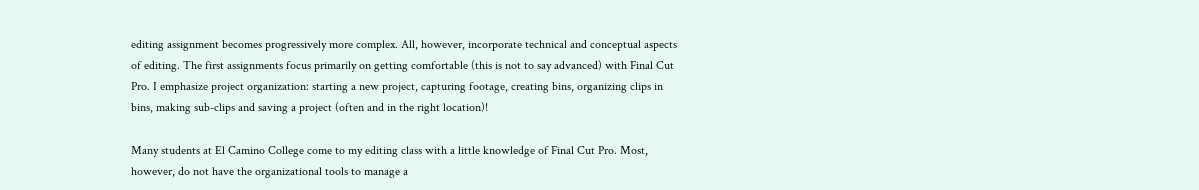editing assignment becomes progressively more complex. All, however, incorporate technical and conceptual aspects of editing. The first assignments focus primarily on getting comfortable (this is not to say advanced) with Final Cut Pro. I emphasize project organization: starting a new project, capturing footage, creating bins, organizing clips in bins, making sub-clips and saving a project (often and in the right location)!

Many students at El Camino College come to my editing class with a little knowledge of Final Cut Pro. Most, however, do not have the organizational tools to manage a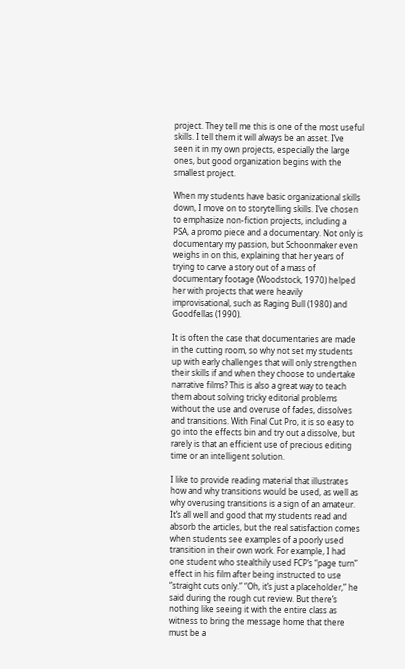project. They tell me this is one of the most useful skills. I tell them it will always be an asset. I’ve seen it in my own projects, especially the large ones, but good organization begins with the smallest project.

When my students have basic organizational skills down, I move on to storytelling skills. I’ve chosen to emphasize non-fiction projects, including a PSA, a promo piece and a documentary. Not only is documentary my passion, but Schoonmaker even weighs in on this, explaining that her years of trying to carve a story out of a mass of documentary footage (Woodstock, 1970) helped her with projects that were heavily improvisational, such as Raging Bull (1980) and Goodfellas (1990).

It is often the case that documentaries are made in the cutting room, so why not set my students up with early challenges that will only strengthen their skills if and when they choose to undertake narrative films? This is also a great way to teach them about solving tricky editorial problems without the use and overuse of fades, dissolves and transitions. With Final Cut Pro, it is so easy to go into the effects bin and try out a dissolve, but rarely is that an efficient use of precious editing time or an intelligent solution.

I like to provide reading material that illustrates how and why transitions would be used, as well as why overusing transitions is a sign of an amateur. It’s all well and good that my students read and absorb the articles, but the real satisfaction comes when students see examples of a poorly used transition in their own work. For example, I had one student who stealthily used FCP’s “page turn” effect in his film after being instructed to use “straight cuts only.” “Oh, it’s just a placeholder,” he said during the rough cut review. But there’s nothing like seeing it with the entire class as witness to bring the message home that there must be a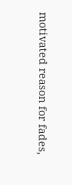motivated reason for fades,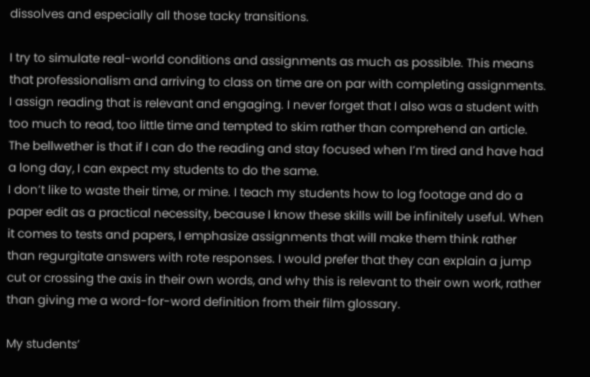dissolves and especially all those tacky transitions.

I try to simulate real-world conditions and assignments as much as possible. This means that professionalism and arriving to class on time are on par with completing assignments. I assign reading that is relevant and engaging. I never forget that I also was a student with too much to read, too little time and tempted to skim rather than comprehend an article. The bellwether is that if I can do the reading and stay focused when I’m tired and have had a long day, I can expect my students to do the same.
I don’t like to waste their time, or mine. I teach my students how to log footage and do a paper edit as a practical necessity, because I know these skills will be infinitely useful. When it comes to tests and papers, I emphasize assignments that will make them think rather than regurgitate answers with rote responses. I would prefer that they can explain a jump cut or crossing the axis in their own words, and why this is relevant to their own work, rather than giving me a word-for-word definition from their film glossary.

My students’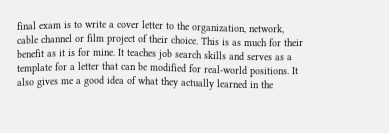final exam is to write a cover letter to the organization, network, cable channel or film project of their choice. This is as much for their benefit as it is for mine. It teaches job search skills and serves as a template for a letter that can be modified for real-world positions. It also gives me a good idea of what they actually learned in the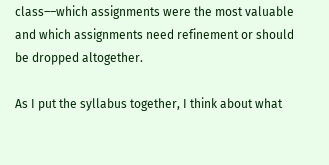class––which assignments were the most valuable and which assignments need refinement or should be dropped altogether.

As I put the syllabus together, I think about what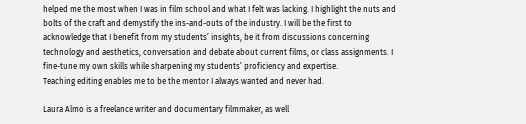helped me the most when I was in film school and what I felt was lacking. I highlight the nuts and bolts of the craft and demystify the ins-and-outs of the industry. I will be the first to acknowledge that I benefit from my students’ insights, be it from discussions concerning technology and aesthetics, conversation and debate about current films, or class assignments. I fine-tune my own skills while sharpening my students’ proficiency and expertise.
Teaching editing enables me to be the mentor I always wanted and never had.

Laura Almo is a freelance writer and documentary filmmaker, as well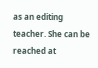as an editing teacher. She can be reached at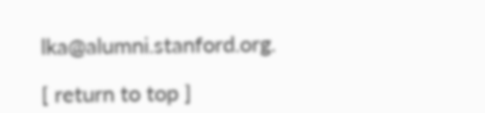lka@alumni.stanford.org.

[ return to top ]